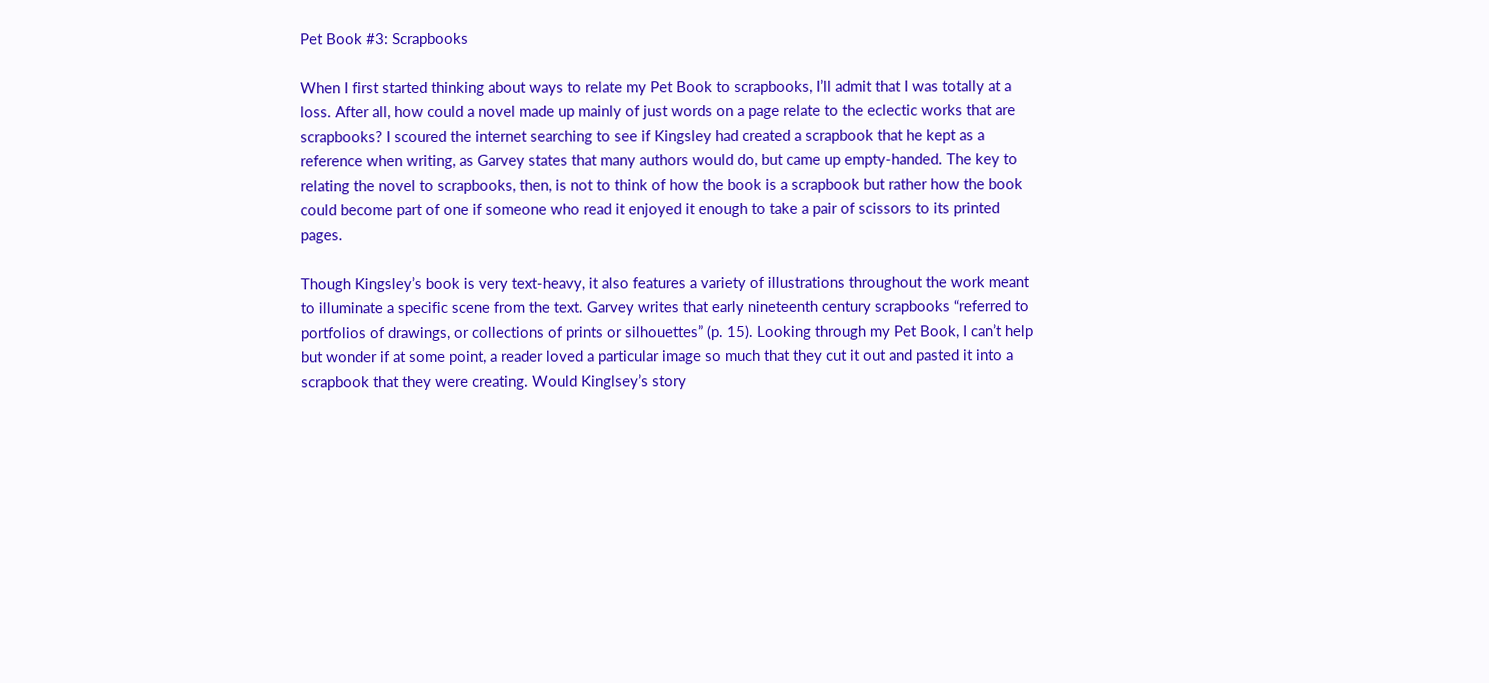Pet Book #3: Scrapbooks

When I first started thinking about ways to relate my Pet Book to scrapbooks, I’ll admit that I was totally at a loss. After all, how could a novel made up mainly of just words on a page relate to the eclectic works that are scrapbooks? I scoured the internet searching to see if Kingsley had created a scrapbook that he kept as a reference when writing, as Garvey states that many authors would do, but came up empty-handed. The key to relating the novel to scrapbooks, then, is not to think of how the book is a scrapbook but rather how the book could become part of one if someone who read it enjoyed it enough to take a pair of scissors to its printed pages.

Though Kingsley’s book is very text-heavy, it also features a variety of illustrations throughout the work meant to illuminate a specific scene from the text. Garvey writes that early nineteenth century scrapbooks “referred to portfolios of drawings, or collections of prints or silhouettes” (p. 15). Looking through my Pet Book, I can’t help but wonder if at some point, a reader loved a particular image so much that they cut it out and pasted it into a scrapbook that they were creating. Would Kinglsey’s story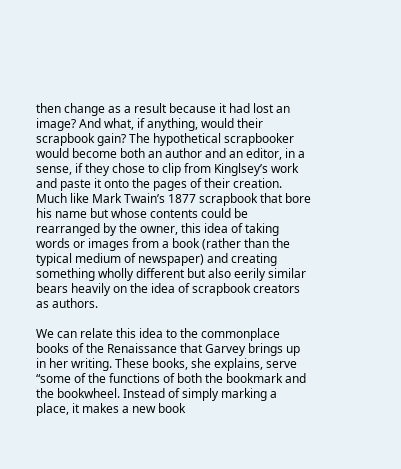then change as a result because it had lost an image? And what, if anything, would their scrapbook gain? The hypothetical scrapbooker would become both an author and an editor, in a sense, if they chose to clip from Kinglsey’s work and paste it onto the pages of their creation. Much like Mark Twain’s 1877 scrapbook that bore his name but whose contents could be rearranged by the owner, this idea of taking words or images from a book (rather than the typical medium of newspaper) and creating something wholly different but also eerily similar bears heavily on the idea of scrapbook creators as authors.

We can relate this idea to the commonplace books of the Renaissance that Garvey brings up in her writing. These books, she explains, serve “some of the functions of both the bookmark and the bookwheel. Instead of simply marking a place, it makes a new book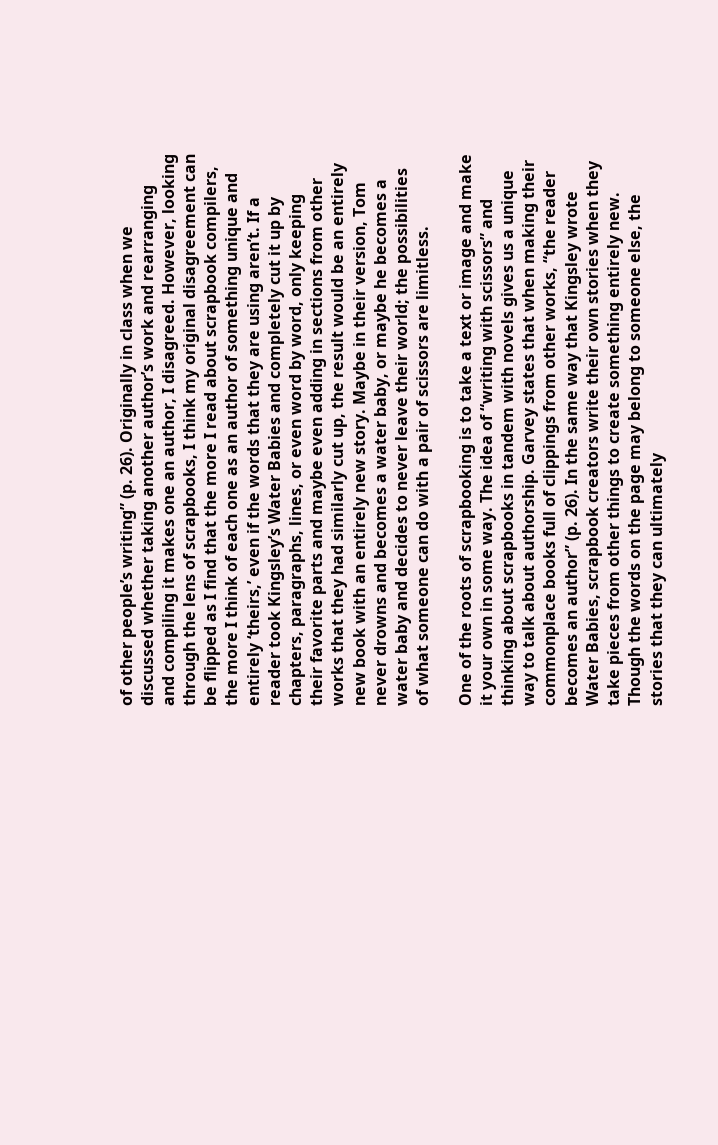of other people’s writing” (p. 26). Originally in class when we discussed whether taking another author’s work and rearranging and compiling it makes one an author, I disagreed. However, looking through the lens of scrapbooks, I think my original disagreement can be flipped as I find that the more I read about scrapbook compilers, the more I think of each one as an author of something unique and entirely ‘theirs,’ even if the words that they are using aren’t. If a reader took Kingsley’s Water Babies and completely cut it up by chapters, paragraphs, lines, or even word by word, only keeping their favorite parts and maybe even adding in sections from other works that they had similarly cut up, the result would be an entirely new book with an entirely new story. Maybe in their version, Tom never drowns and becomes a water baby, or maybe he becomes a water baby and decides to never leave their world; the possibilities of what someone can do with a pair of scissors are limitless.

One of the roots of scrapbooking is to take a text or image and make it your own in some way. The idea of “writing with scissors” and thinking about scrapbooks in tandem with novels gives us a unique way to talk about authorship. Garvey states that when making their commonplace books full of clippings from other works, “the reader becomes an author” (p. 26). In the same way that Kingsley wrote Water Babies, scrapbook creators write their own stories when they take pieces from other things to create something entirely new. Though the words on the page may belong to someone else, the stories that they can ultimately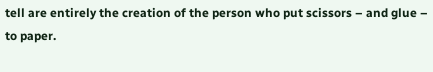tell are entirely the creation of the person who put scissors – and glue – to paper.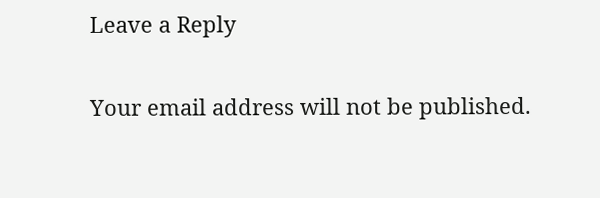Leave a Reply

Your email address will not be published.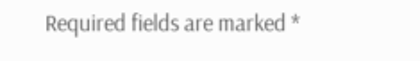Required fields are marked *